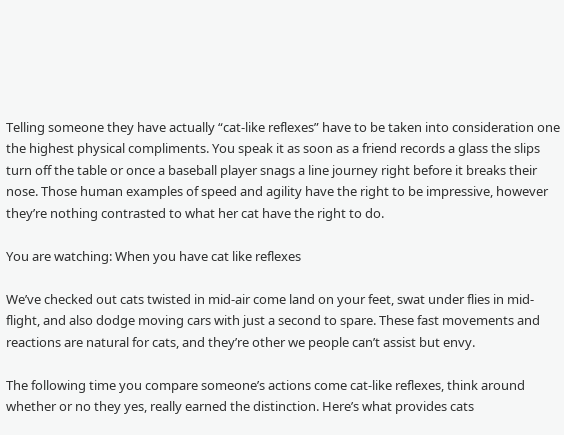Telling someone they have actually “cat-like reflexes” have to be taken into consideration one the highest physical compliments. You speak it as soon as a friend records a glass the slips turn off the table or once a baseball player snags a line journey right before it breaks their nose. Those human examples of speed and agility have the right to be impressive, however they’re nothing contrasted to what her cat have the right to do.

You are watching: When you have cat like reflexes

We’ve checked out cats twisted in mid-air come land on your feet, swat under flies in mid-flight, and also dodge moving cars with just a second to spare. These fast movements and reactions are natural for cats, and they’re other we people can’t assist but envy.

The following time you compare someone’s actions come cat-like reflexes, think around whether or no they yes, really earned the distinction. Here’s what provides cats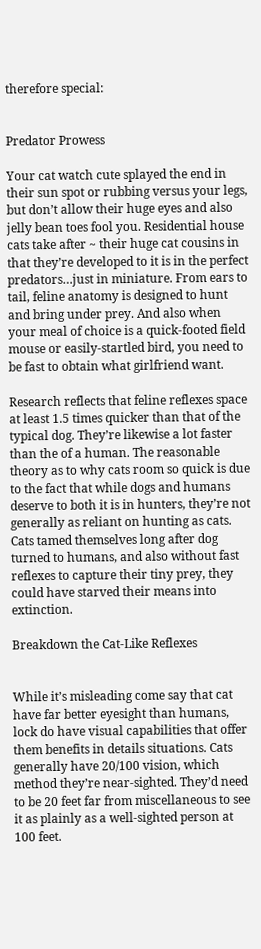therefore special:


Predator Prowess

Your cat watch cute splayed the end in their sun spot or rubbing versus your legs, but don’t allow their huge eyes and also jelly bean toes fool you. Residential house cats take after ~ their huge cat cousins in that they’re developed to it is in the perfect predators…just in miniature. From ears to tail, feline anatomy is designed to hunt and bring under prey. And also when your meal of choice is a quick-footed field mouse or easily-startled bird, you need to be fast to obtain what girlfriend want.

Research reflects that feline reflexes space at least 1.5 times quicker than that of the typical dog. They’re likewise a lot faster than the of a human. The reasonable theory as to why cats room so quick is due to the fact that while dogs and humans deserve to both it is in hunters, they’re not generally as reliant on hunting as cats. Cats tamed themselves long after dog turned to humans, and also without fast reflexes to capture their tiny prey, they could have starved their means into extinction.

Breakdown the Cat-Like Reflexes


While it’s misleading come say that cat have far better eyesight than humans, lock do have visual capabilities that offer them benefits in details situations. Cats generally have 20/100 vision, which method they’re near-sighted. They’d need to be 20 feet far from miscellaneous to see it as plainly as a well-sighted person at 100 feet.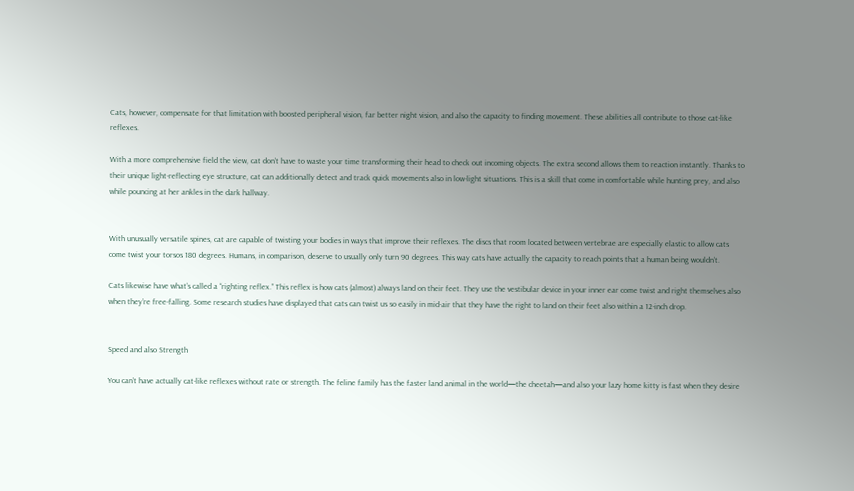Cats, however, compensate for that limitation with boosted peripheral vision, far better night vision, and also the capacity to finding movement. These abilities all contribute to those cat-like reflexes.

With a more comprehensive field the view, cat don’t have to waste your time transforming their head to check out incoming objects. The extra second allows them to reaction instantly. Thanks to their unique light-reflecting eye structure, cat can additionally detect and track quick movements also in low-light situations. This is a skill that come in comfortable while hunting prey, and also while pouncing at her ankles in the dark hallway.


With unusually versatile spines, cat are capable of twisting your bodies in ways that improve their reflexes. The discs that room located between vertebrae are especially elastic to allow cats come twist your torsos 180 degrees. Humans, in comparison, deserve to usually only turn 90 degrees. This way cats have actually the capacity to reach points that a human being wouldn’t.

Cats likewise have what’s called a “righting reflex.” This reflex is how cats (almost) always land on their feet. They use the vestibular device in your inner ear come twist and right themselves also when they’re free-falling. Some research studies have displayed that cats can twist us so easily in mid-air that they have the right to land on their feet also within a 12-inch drop.


Speed and also Strength

You can’t have actually cat-like reflexes without rate or strength. The feline family has the faster land animal in the world—the cheetah—and also your lazy home kitty is fast when they desire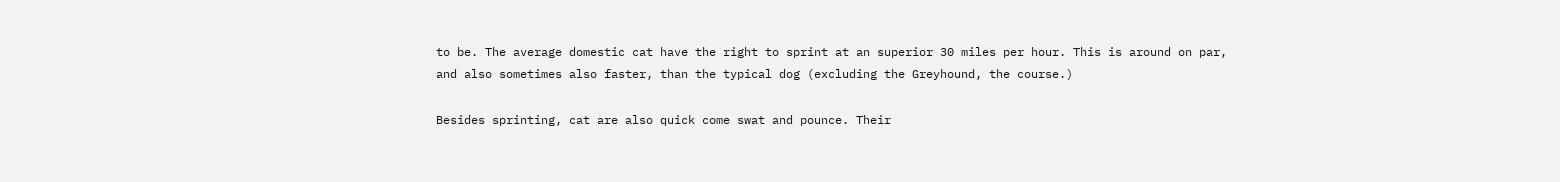to be. The average domestic cat have the right to sprint at an superior 30 miles per hour. This is around on par, and also sometimes also faster, than the typical dog (excluding the Greyhound, the course.)

Besides sprinting, cat are also quick come swat and pounce. Their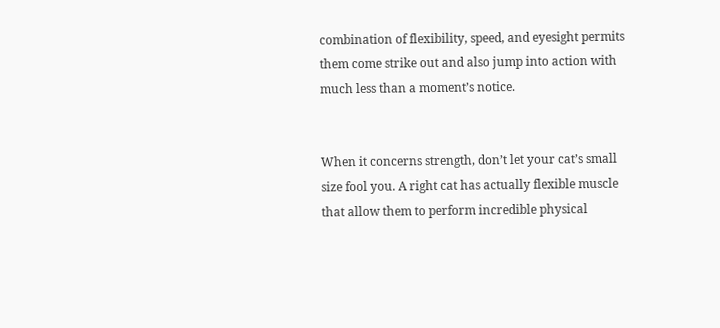combination of flexibility, speed, and eyesight permits them come strike out and also jump into action with much less than a moment’s notice.


When it concerns strength, don’t let your cat’s small size fool you. A right cat has actually flexible muscle that allow them to perform incredible physical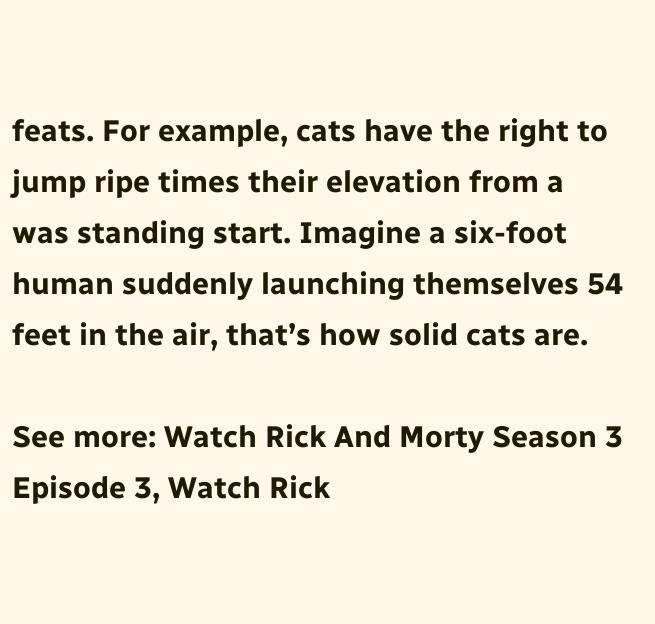feats. For example, cats have the right to jump ripe times their elevation from a was standing start. Imagine a six-foot human suddenly launching themselves 54 feet in the air, that’s how solid cats are.

See more: Watch Rick And Morty Season 3 Episode 3, Watch Rick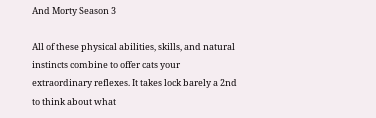And Morty Season 3

All of these physical abilities, skills, and natural instincts combine to offer cats your extraordinary reflexes. It takes lock barely a 2nd to think about what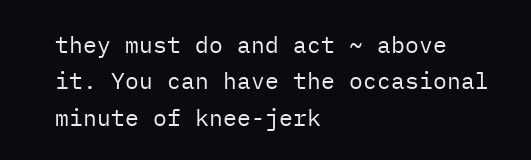they must do and act ~ above it. You can have the occasional minute of knee-jerk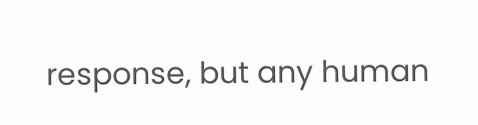response, but any human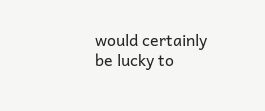would certainly be lucky to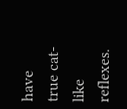have true cat-like reflexes.